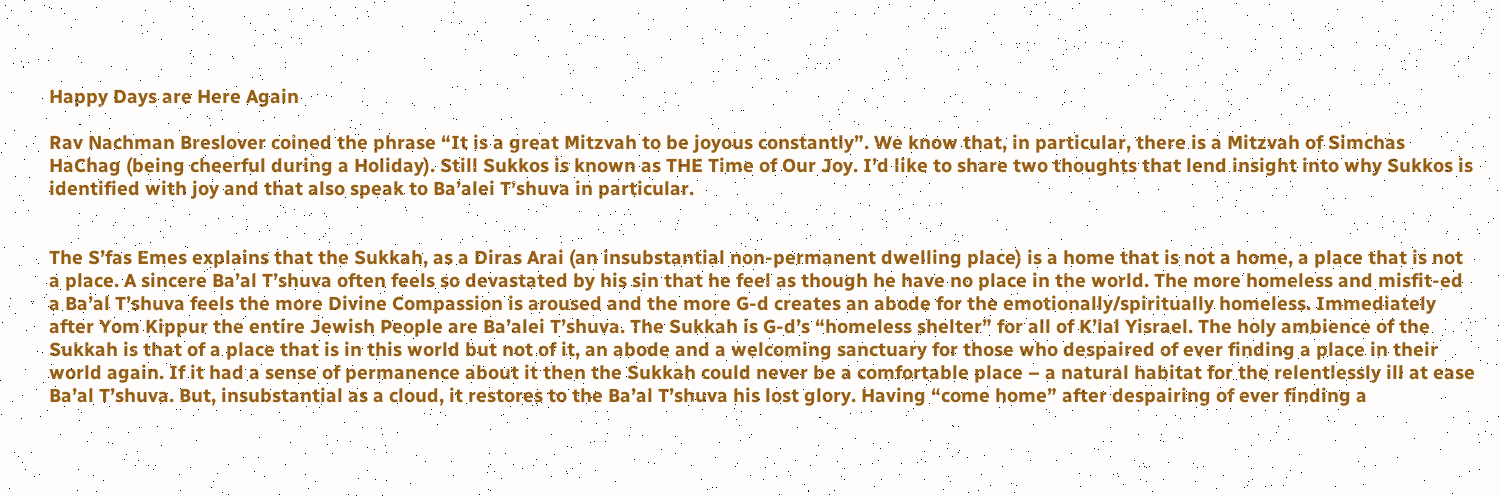Happy Days are Here Again

Rav Nachman Breslover coined the phrase “It is a great Mitzvah to be joyous constantly”. We know that, in particular, there is a Mitzvah of Simchas HaChag (being cheerful during a Holiday). Still Sukkos is known as THE Time of Our Joy. I’d like to share two thoughts that lend insight into why Sukkos is identified with joy and that also speak to Ba’alei T’shuva in particular.


The S’fas Emes explains that the Sukkah, as a Diras Arai (an insubstantial non-permanent dwelling place) is a home that is not a home, a place that is not a place. A sincere Ba’al T’shuva often feels so devastated by his sin that he feel as though he have no place in the world. The more homeless and misfit-ed a Ba’al T’shuva feels the more Divine Compassion is aroused and the more G-d creates an abode for the emotionally/spiritually homeless. Immediately after Yom Kippur the entire Jewish People are Ba’alei T’shuva. The Sukkah is G-d’s “homeless shelter” for all of K’lal Yisrael. The holy ambience of the Sukkah is that of a place that is in this world but not of it, an abode and a welcoming sanctuary for those who despaired of ever finding a place in their world again. If it had a sense of permanence about it then the Sukkah could never be a comfortable place – a natural habitat for the relentlessly ill at ease Ba’al T’shuva. But, insubstantial as a cloud, it restores to the Ba’al T’shuva his lost glory. Having “come home” after despairing of ever finding a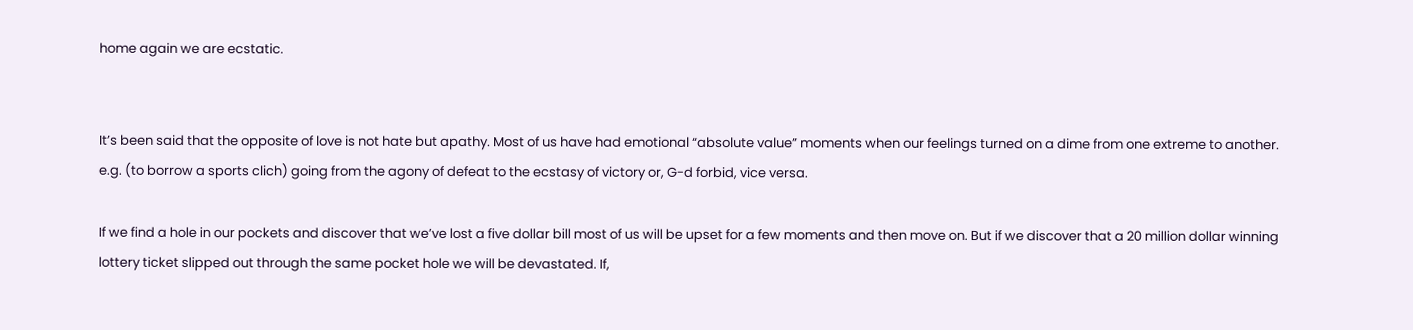home again we are ecstatic.


It’s been said that the opposite of love is not hate but apathy. Most of us have had emotional “absolute value” moments when our feelings turned on a dime from one extreme to another. e.g. (to borrow a sports clich) going from the agony of defeat to the ecstasy of victory or, G-d forbid, vice versa.

If we find a hole in our pockets and discover that we’ve lost a five dollar bill most of us will be upset for a few moments and then move on. But if we discover that a 20 million dollar winning lottery ticket slipped out through the same pocket hole we will be devastated. If,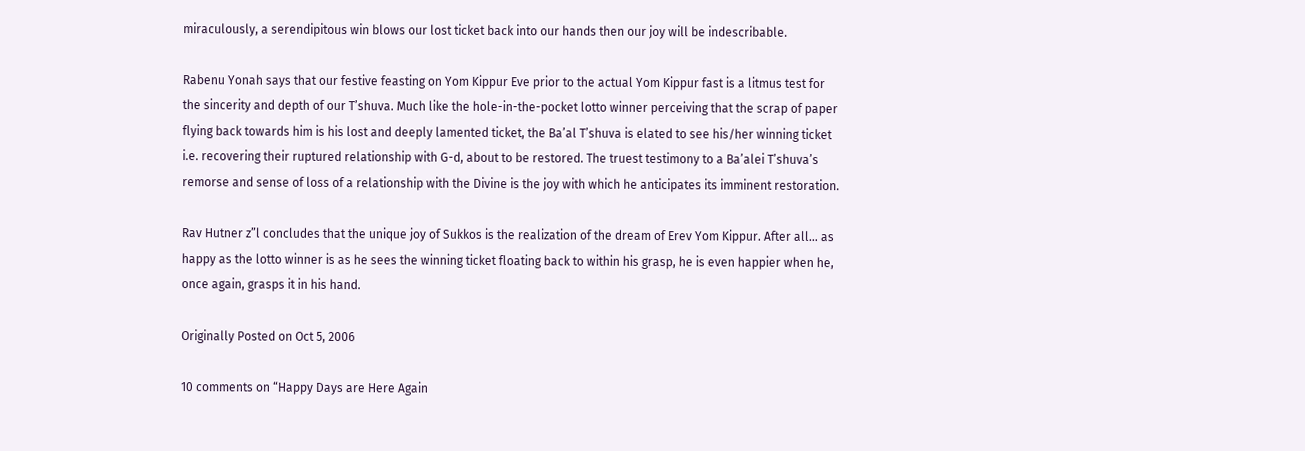miraculously, a serendipitous win blows our lost ticket back into our hands then our joy will be indescribable.

Rabenu Yonah says that our festive feasting on Yom Kippur Eve prior to the actual Yom Kippur fast is a litmus test for the sincerity and depth of our T’shuva. Much like the hole-in-the-pocket lotto winner perceiving that the scrap of paper flying back towards him is his lost and deeply lamented ticket, the Ba’al T’shuva is elated to see his/her winning ticket i.e. recovering their ruptured relationship with G-d, about to be restored. The truest testimony to a Ba’alei T’shuva’s remorse and sense of loss of a relationship with the Divine is the joy with which he anticipates its imminent restoration.

Rav Hutner z”l concludes that the unique joy of Sukkos is the realization of the dream of Erev Yom Kippur. After all… as happy as the lotto winner is as he sees the winning ticket floating back to within his grasp, he is even happier when he, once again, grasps it in his hand.

Originally Posted on Oct 5, 2006

10 comments on “Happy Days are Here Again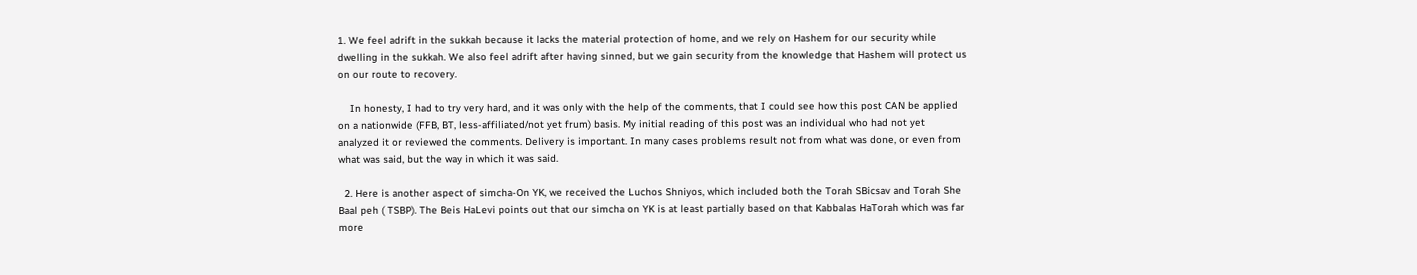1. We feel adrift in the sukkah because it lacks the material protection of home, and we rely on Hashem for our security while dwelling in the sukkah. We also feel adrift after having sinned, but we gain security from the knowledge that Hashem will protect us on our route to recovery.

    In honesty, I had to try very hard, and it was only with the help of the comments, that I could see how this post CAN be applied on a nationwide (FFB, BT, less-affiliated/not yet frum) basis. My initial reading of this post was an individual who had not yet analyzed it or reviewed the comments. Delivery is important. In many cases problems result not from what was done, or even from what was said, but the way in which it was said.

  2. Here is another aspect of simcha-On YK, we received the Luchos Shniyos, which included both the Torah SBicsav and Torah She Baal peh ( TSBP). The Beis HaLevi points out that our simcha on YK is at least partially based on that Kabbalas HaTorah which was far more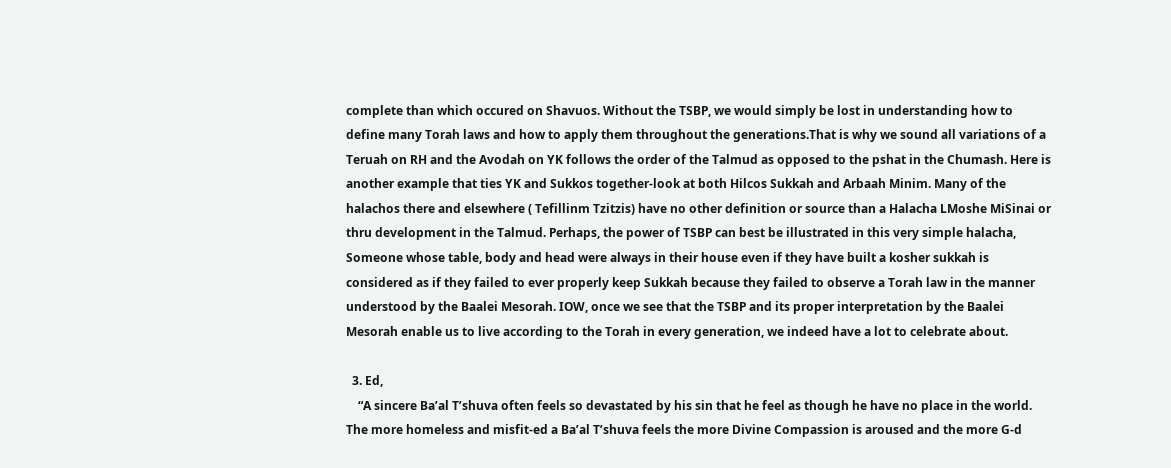complete than which occured on Shavuos. Without the TSBP, we would simply be lost in understanding how to define many Torah laws and how to apply them throughout the generations.That is why we sound all variations of a Teruah on RH and the Avodah on YK follows the order of the Talmud as opposed to the pshat in the Chumash. Here is another example that ties YK and Sukkos together-look at both Hilcos Sukkah and Arbaah Minim. Many of the halachos there and elsewhere ( Tefillinm Tzitzis) have no other definition or source than a Halacha LMoshe MiSinai or thru development in the Talmud. Perhaps, the power of TSBP can best be illustrated in this very simple halacha, Someone whose table, body and head were always in their house even if they have built a kosher sukkah is considered as if they failed to ever properly keep Sukkah because they failed to observe a Torah law in the manner understood by the Baalei Mesorah. IOW, once we see that the TSBP and its proper interpretation by the Baalei Mesorah enable us to live according to the Torah in every generation, we indeed have a lot to celebrate about.

  3. Ed,
    “A sincere Ba’al T’shuva often feels so devastated by his sin that he feel as though he have no place in the world. The more homeless and misfit-ed a Ba’al T’shuva feels the more Divine Compassion is aroused and the more G-d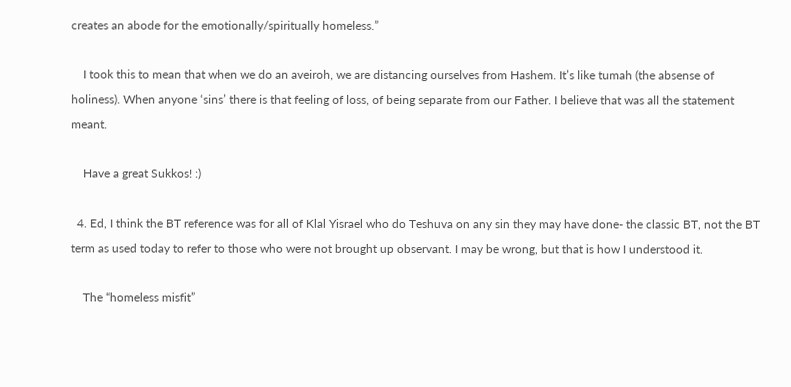creates an abode for the emotionally/spiritually homeless.”

    I took this to mean that when we do an aveiroh, we are distancing ourselves from Hashem. It’s like tumah (the absense of holiness). When anyone ‘sins’ there is that feeling of loss, of being separate from our Father. I believe that was all the statement meant.

    Have a great Sukkos! :)

  4. Ed, I think the BT reference was for all of Klal Yisrael who do Teshuva on any sin they may have done- the classic BT, not the BT term as used today to refer to those who were not brought up observant. I may be wrong, but that is how I understood it.

    The “homeless misfit”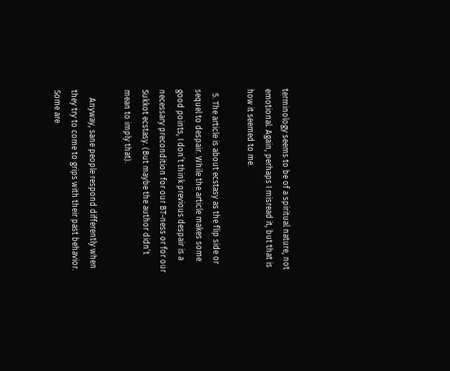terminology seems to be of a spiritual nature, not emotional. Again, perhaps I misread it, but that is how it seemed to me.

  5. The article is about ecstasy as the flip side or sequel to despair. While the article makes some good points, I don’t think previous despair is a necessary precondition for our BT-ness or for our Sukkot ecstasy. (But maybe the author didn’t mean to imply that).

    Anyway, sane people respond differently when they try to come to grips with their past behavior. Some are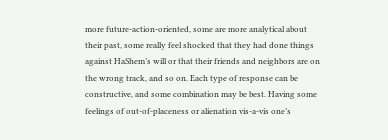more future-action-oriented, some are more analytical about their past, some really feel shocked that they had done things against HaShem’s will or that their friends and neighbors are on the wrong track, and so on. Each type of response can be constructive, and some combination may be best. Having some feelings of out-of-placeness or alienation vis-a-vis one’s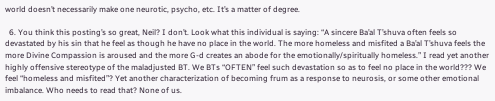world doesn’t necessarily make one neurotic, psycho, etc. It’s a matter of degree.

  6. You think this posting’s so great, Neil? I don’t. Look what this individual is saying: “A sincere Ba’al T’shuva often feels so devastated by his sin that he feel as though he have no place in the world. The more homeless and misfited a Ba’al T’shuva feels the more Divine Compassion is aroused and the more G-d creates an abode for the emotionally/spiritually homeless.” I read yet another highly offensive stereotype of the maladjusted BT. We BTs “OFTEN” feel such devastation so as to feel no place in the world??? We feel “homeless and misfited”? Yet another characterization of becoming frum as a response to neurosis, or some other emotional imbalance. Who needs to read that? None of us.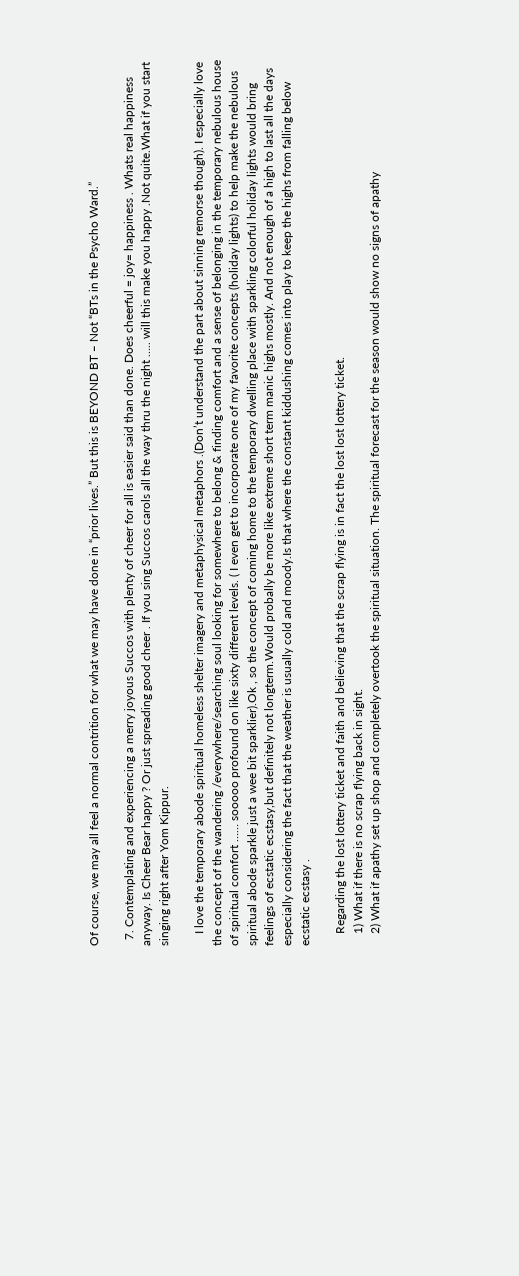Of course, we may all feel a normal contrition for what we may have done in “prior lives.” But this is BEYOND BT – Not “BTs in the Psycho Ward.”

  7. Contemplating and experiencing a merry joyous Succos with plenty of cheer for all is easier said than done. Does cheerful = joy= happiness . Whats real happiness anyway. Is Cheer Bear happy ? Or just spreading good cheer . If you sing Succos carols all the way thru the night ….. will this make you happy .Not quite.What if you start singing right after Yom Kippur.

    I love the temporary abode spiritual homeless shelter imagery and metaphysical metaphors .(Don’t understand the part about sinning remorse though). I especially love the concept of the wandering /everywhere/searching soul looking for somewhere to belong & finding comfort and a sense of belonging in the temporary nebulous house of spiritual comfort …… sooooo profound on like sixty different levels. ( I even get to incorporate one of my favorite concepts (holiday lights) to help make the nebulous spiritual abode sparkle just a wee bit sparklier).Ok , so the concept of coming home to the temporary dwelling place with sparkling colorful holiday lights would bring feelings of ecstatic ecstasy,but definitely not longterm.Would probally be more like extreme short term manic highs mostly. And not enough of a high to last all the days especially considering the fact that the weather is usually cold and moody.Is that where the constant kiddushing comes into play to keep the highs from falling below ecstatic ecstasy .

    Regarding the lost lottery ticket and faith and believing that the scrap flying is in fact the lost lost lottery ticket.
    1) What if there is no scrap flying back in sight.
    2) What if apathy set up shop and completely overtook the spiritual situation. The spiritual forecast for the season would show no signs of apathy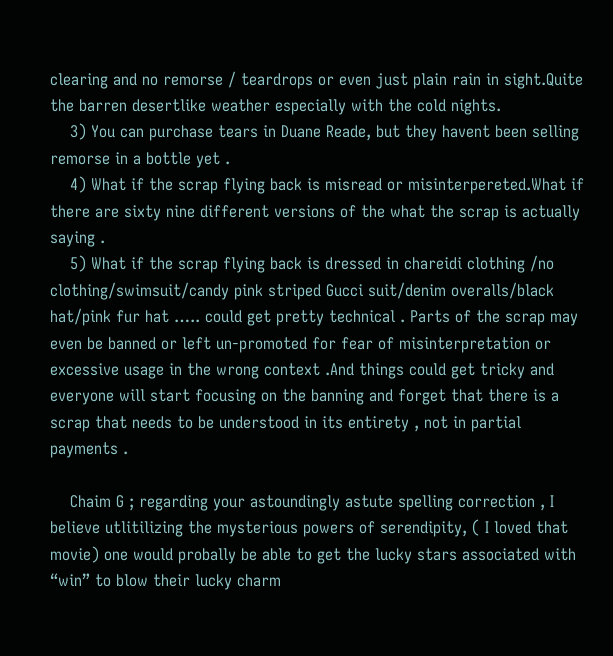clearing and no remorse / teardrops or even just plain rain in sight.Quite the barren desertlike weather especially with the cold nights.
    3) You can purchase tears in Duane Reade, but they havent been selling remorse in a bottle yet .
    4) What if the scrap flying back is misread or misinterpereted.What if there are sixty nine different versions of the what the scrap is actually saying .
    5) What if the scrap flying back is dressed in chareidi clothing /no clothing/swimsuit/candy pink striped Gucci suit/denim overalls/black hat/pink fur hat ….. could get pretty technical . Parts of the scrap may even be banned or left un-promoted for fear of misinterpretation or excessive usage in the wrong context .And things could get tricky and everyone will start focusing on the banning and forget that there is a scrap that needs to be understood in its entirety , not in partial payments .

    Chaim G ; regarding your astoundingly astute spelling correction , I believe utlitilizing the mysterious powers of serendipity, ( I loved that movie) one would probally be able to get the lucky stars associated with “win” to blow their lucky charm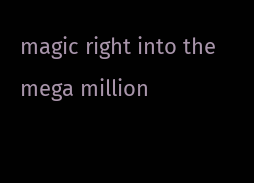magic right into the mega million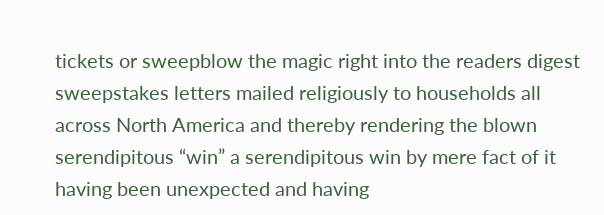tickets or sweepblow the magic right into the readers digest sweepstakes letters mailed religiously to households all across North America and thereby rendering the blown serendipitous “win” a serendipitous win by mere fact of it having been unexpected and having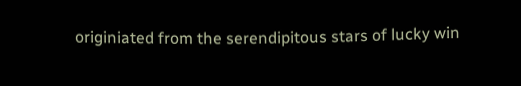originiated from the serendipitous stars of lucky win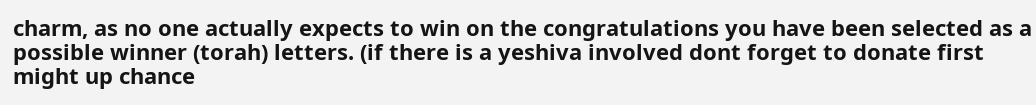charm, as no one actually expects to win on the congratulations you have been selected as a possible winner (torah) letters. (if there is a yeshiva involved dont forget to donate first might up chance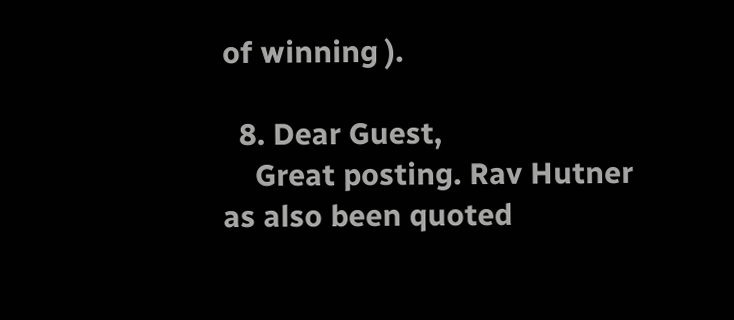of winning ).

  8. Dear Guest,
    Great posting. Rav Hutner as also been quoted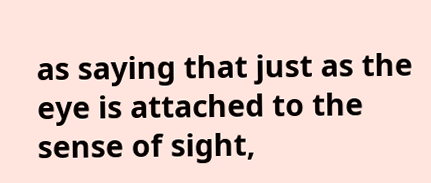as saying that just as the eye is attached to the sense of sight,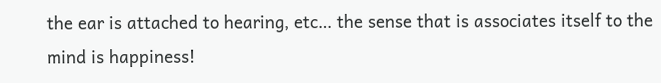the ear is attached to hearing, etc… the sense that is associates itself to the mind is happiness!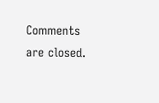Comments are closed.